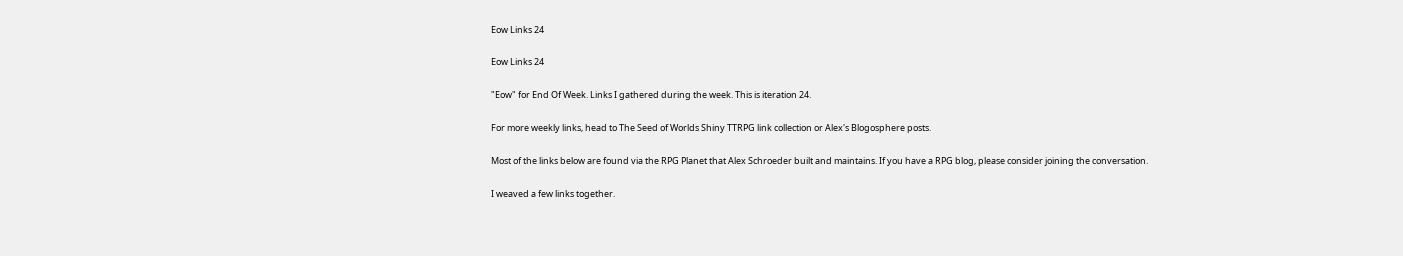Eow Links 24

Eow Links 24

"Eow" for End Of Week. Links I gathered during the week. This is iteration 24.

For more weekly links, head to The Seed of Worlds Shiny TTRPG link collection or Alex's Blogosphere posts.

Most of the links below are found via the RPG Planet that Alex Schroeder built and maintains. If you have a RPG blog, please consider joining the conversation.

I weaved a few links together.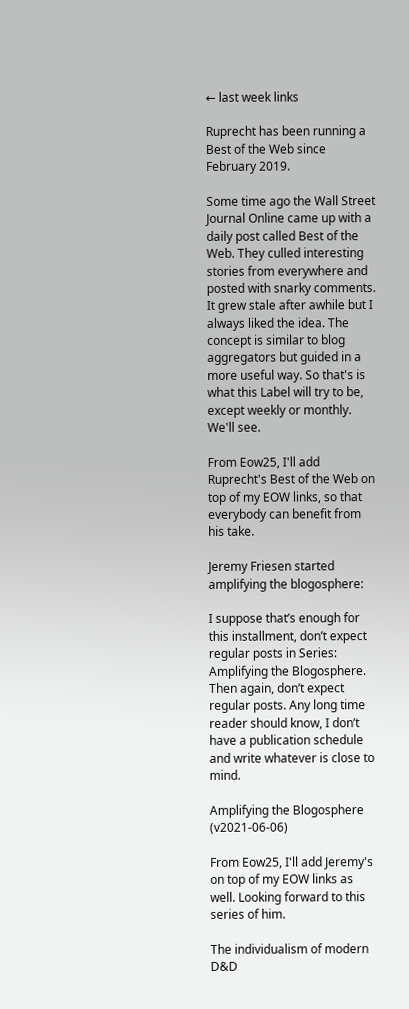← last week links

Ruprecht has been running a Best of the Web since February 2019.

Some time ago the Wall Street Journal Online came up with a daily post called Best of the Web. They culled interesting stories from everywhere and posted with snarky comments. It grew stale after awhile but I always liked the idea. The concept is similar to blog aggregators but guided in a more useful way. So that's is what this Label will try to be, except weekly or monthly. We'll see.

From Eow25, I'll add Ruprecht's Best of the Web on top of my EOW links, so that everybody can benefit from his take.

Jeremy Friesen started amplifying the blogosphere:

I suppose that’s enough for this installment, don’t expect regular posts in Series: Amplifying the Blogosphere. Then again, don’t expect regular posts. Any long time reader should know, I don’t have a publication schedule and write whatever is close to mind.

Amplifying the Blogosphere (v2021-06-06)

From Eow25, I'll add Jeremy's on top of my EOW links as well. Looking forward to this series of him.

The individualism of modern D&D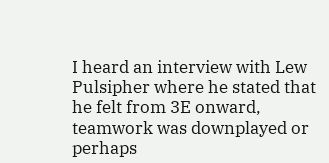I heard an interview with Lew Pulsipher where he stated that he felt from 3E onward, teamwork was downplayed or perhaps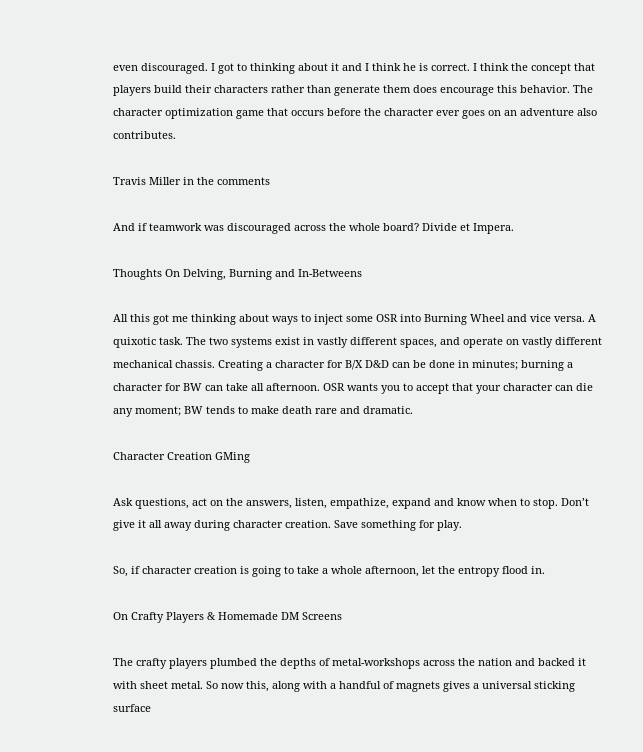even discouraged. I got to thinking about it and I think he is correct. I think the concept that players build their characters rather than generate them does encourage this behavior. The character optimization game that occurs before the character ever goes on an adventure also contributes.

Travis Miller in the comments

And if teamwork was discouraged across the whole board? Divide et Impera.

Thoughts On Delving, Burning and In-Betweens

All this got me thinking about ways to inject some OSR into Burning Wheel and vice versa. A quixotic task. The two systems exist in vastly different spaces, and operate on vastly different mechanical chassis. Creating a character for B/X D&D can be done in minutes; burning a character for BW can take all afternoon. OSR wants you to accept that your character can die any moment; BW tends to make death rare and dramatic.

Character Creation GMing

Ask questions, act on the answers, listen, empathize, expand and know when to stop. Don’t give it all away during character creation. Save something for play.

So, if character creation is going to take a whole afternoon, let the entropy flood in.

On Crafty Players & Homemade DM Screens

The crafty players plumbed the depths of metal-workshops across the nation and backed it with sheet metal. So now this, along with a handful of magnets gives a universal sticking surface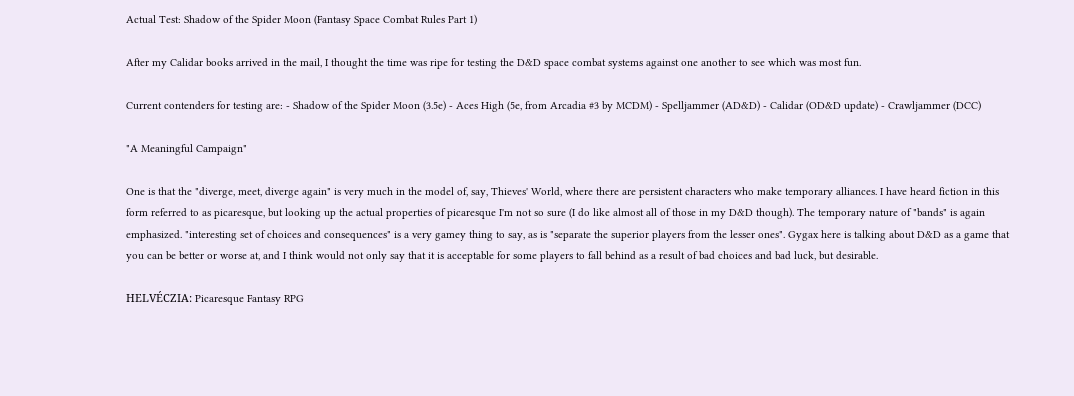Actual Test: Shadow of the Spider Moon (Fantasy Space Combat Rules Part 1)

After my Calidar books arrived in the mail, I thought the time was ripe for testing the D&D space combat systems against one another to see which was most fun.

Current contenders for testing are: - Shadow of the Spider Moon (3.5e) - Aces High (5e, from Arcadia #3 by MCDM) - Spelljammer (AD&D) - Calidar (OD&D update) - Crawljammer (DCC)

"A Meaningful Campaign"

One is that the "diverge, meet, diverge again" is very much in the model of, say, Thieves' World, where there are persistent characters who make temporary alliances. I have heard fiction in this form referred to as picaresque, but looking up the actual properties of picaresque I'm not so sure (I do like almost all of those in my D&D though). The temporary nature of "bands" is again emphasized. "interesting set of choices and consequences" is a very gamey thing to say, as is "separate the superior players from the lesser ones". Gygax here is talking about D&D as a game that you can be better or worse at, and I think would not only say that it is acceptable for some players to fall behind as a result of bad choices and bad luck, but desirable.

HELVÉCZIA: Picaresque Fantasy RPG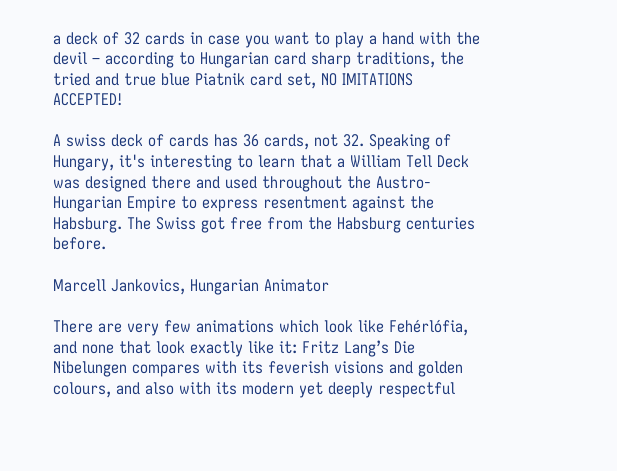a deck of 32 cards in case you want to play a hand with the devil – according to Hungarian card sharp traditions, the tried and true blue Piatnik card set, NO IMITATIONS ACCEPTED!

A swiss deck of cards has 36 cards, not 32. Speaking of Hungary, it's interesting to learn that a William Tell Deck was designed there and used throughout the Austro-Hungarian Empire to express resentment against the Habsburg. The Swiss got free from the Habsburg centuries before.

Marcell Jankovics, Hungarian Animator

There are very few animations which look like Fehérlófia, and none that look exactly like it: Fritz Lang’s Die Nibelungen compares with its feverish visions and golden colours, and also with its modern yet deeply respectful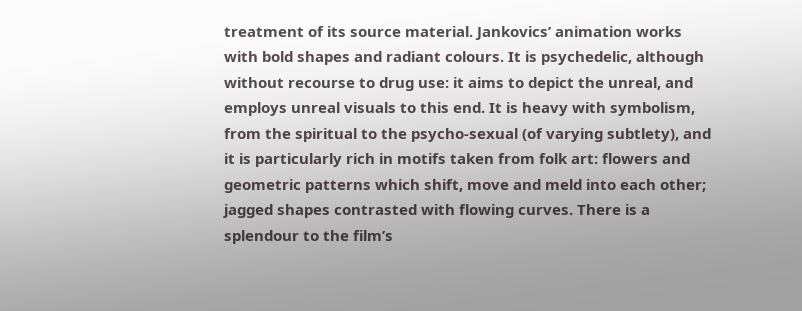treatment of its source material. Jankovics’ animation works with bold shapes and radiant colours. It is psychedelic, although without recourse to drug use: it aims to depict the unreal, and employs unreal visuals to this end. It is heavy with symbolism, from the spiritual to the psycho-sexual (of varying subtlety), and it is particularly rich in motifs taken from folk art: flowers and geometric patterns which shift, move and meld into each other; jagged shapes contrasted with flowing curves. There is a splendour to the film’s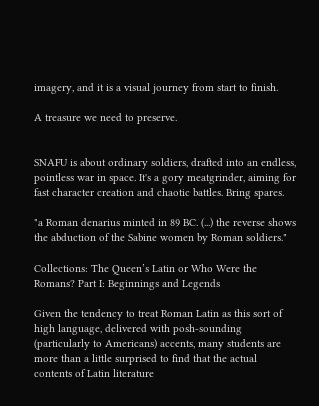imagery, and it is a visual journey from start to finish.

A treasure we need to preserve.


SNAFU is about ordinary soldiers, drafted into an endless, pointless war in space. It's a gory meatgrinder, aiming for fast character creation and chaotic battles. Bring spares.

"a Roman denarius minted in 89 BC. (...) the reverse shows the abduction of the Sabine women by Roman soldiers."

Collections: The Queen’s Latin or Who Were the Romans? Part I: Beginnings and Legends

Given the tendency to treat Roman Latin as this sort of high language, delivered with posh-sounding (particularly to Americans) accents, many students are more than a little surprised to find that the actual contents of Latin literature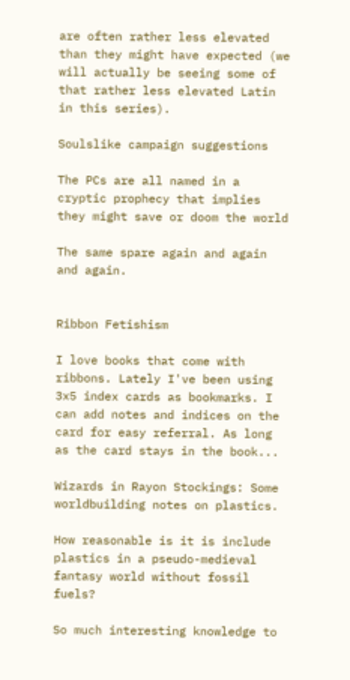are often rather less elevated than they might have expected (we will actually be seeing some of that rather less elevated Latin in this series).

Soulslike campaign suggestions

The PCs are all named in a cryptic prophecy that implies they might save or doom the world

The same spare again and again and again.


Ribbon Fetishism

I love books that come with ribbons. Lately I've been using 3x5 index cards as bookmarks. I can add notes and indices on the card for easy referral. As long as the card stays in the book...

Wizards in Rayon Stockings: Some worldbuilding notes on plastics.

How reasonable is it is include plastics in a pseudo-medieval fantasy world without fossil fuels?

So much interesting knowledge to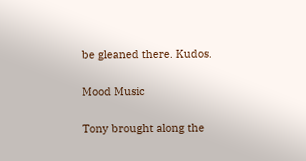be gleaned there. Kudos.

Mood Music

Tony brought along the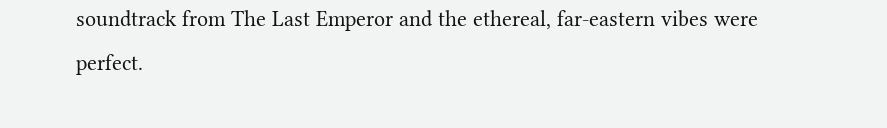soundtrack from The Last Emperor and the ethereal, far-eastern vibes were perfect.